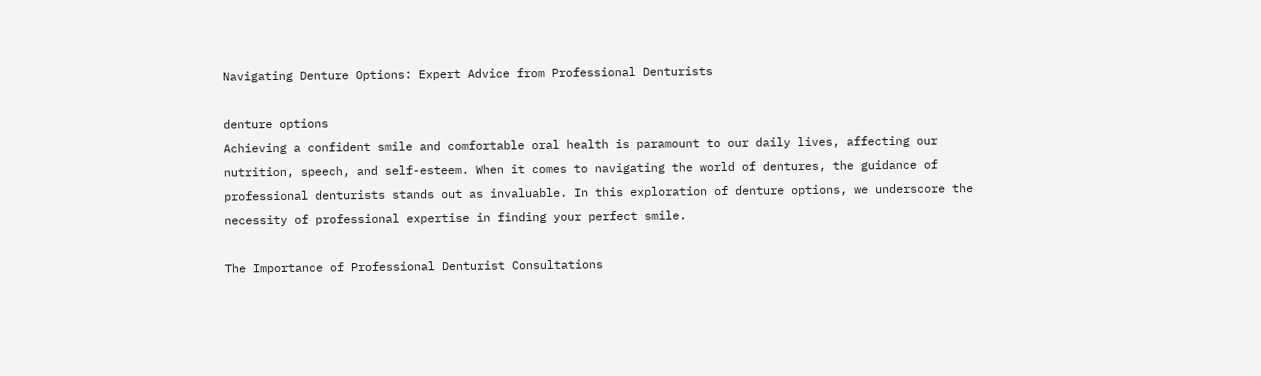Navigating Denture Options: Expert Advice from Professional Denturists

denture options
Achieving a confident smile and comfortable oral health is paramount to our daily lives, affecting our nutrition, speech, and self-esteem. When it comes to navigating the world of dentures, the guidance of professional denturists stands out as invaluable. In this exploration of denture options, we underscore the necessity of professional expertise in finding your perfect smile.

The Importance of Professional Denturist Consultations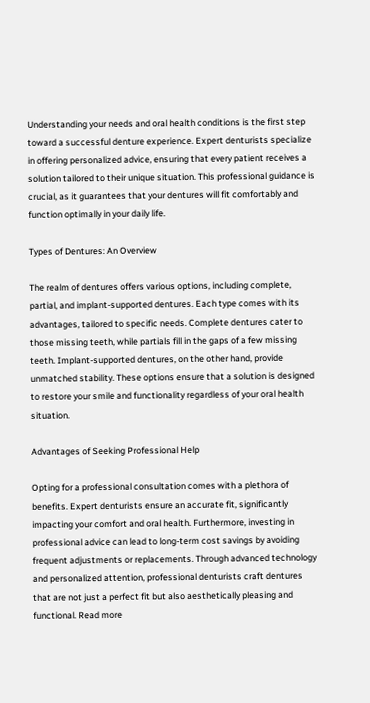Understanding your needs and oral health conditions is the first step toward a successful denture experience. Expert denturists specialize in offering personalized advice, ensuring that every patient receives a solution tailored to their unique situation. This professional guidance is crucial, as it guarantees that your dentures will fit comfortably and function optimally in your daily life.

Types of Dentures: An Overview

The realm of dentures offers various options, including complete, partial, and implant-supported dentures. Each type comes with its advantages, tailored to specific needs. Complete dentures cater to those missing teeth, while partials fill in the gaps of a few missing teeth. Implant-supported dentures, on the other hand, provide unmatched stability. These options ensure that a solution is designed to restore your smile and functionality regardless of your oral health situation.

Advantages of Seeking Professional Help

Opting for a professional consultation comes with a plethora of benefits. Expert denturists ensure an accurate fit, significantly impacting your comfort and oral health. Furthermore, investing in professional advice can lead to long-term cost savings by avoiding frequent adjustments or replacements. Through advanced technology and personalized attention, professional denturists craft dentures that are not just a perfect fit but also aesthetically pleasing and functional. Read more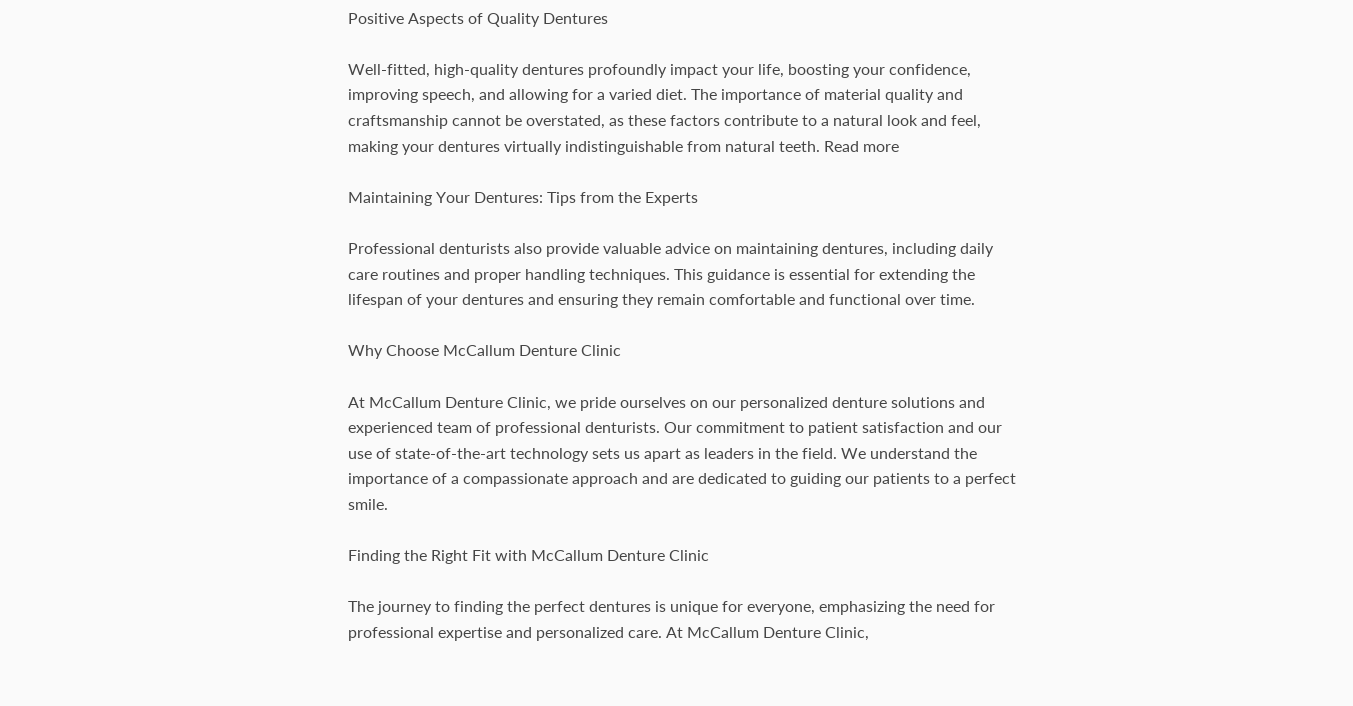Positive Aspects of Quality Dentures

Well-fitted, high-quality dentures profoundly impact your life, boosting your confidence, improving speech, and allowing for a varied diet. The importance of material quality and craftsmanship cannot be overstated, as these factors contribute to a natural look and feel, making your dentures virtually indistinguishable from natural teeth. Read more

Maintaining Your Dentures: Tips from the Experts

Professional denturists also provide valuable advice on maintaining dentures, including daily care routines and proper handling techniques. This guidance is essential for extending the lifespan of your dentures and ensuring they remain comfortable and functional over time.

Why Choose McCallum Denture Clinic

At McCallum Denture Clinic, we pride ourselves on our personalized denture solutions and experienced team of professional denturists. Our commitment to patient satisfaction and our use of state-of-the-art technology sets us apart as leaders in the field. We understand the importance of a compassionate approach and are dedicated to guiding our patients to a perfect smile.

Finding the Right Fit with McCallum Denture Clinic

The journey to finding the perfect dentures is unique for everyone, emphasizing the need for professional expertise and personalized care. At McCallum Denture Clinic,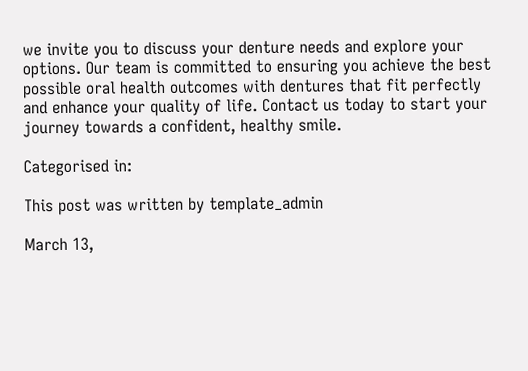we invite you to discuss your denture needs and explore your options. Our team is committed to ensuring you achieve the best possible oral health outcomes with dentures that fit perfectly and enhance your quality of life. Contact us today to start your journey towards a confident, healthy smile.

Categorised in:

This post was written by template_admin

March 13,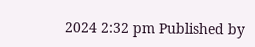2024 2:32 pm Published by